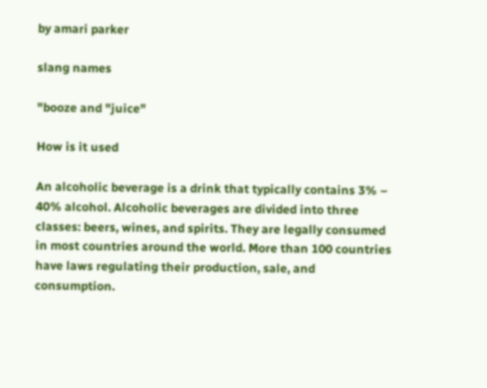by amari parker

slang names

"booze and "juice"

How is it used

An alcoholic beverage is a drink that typically contains 3% – 40% alcohol. Alcoholic beverages are divided into three classes: beers, wines, and spirits. They are legally consumed in most countries around the world. More than 100 countries have laws regulating their production, sale, and consumption.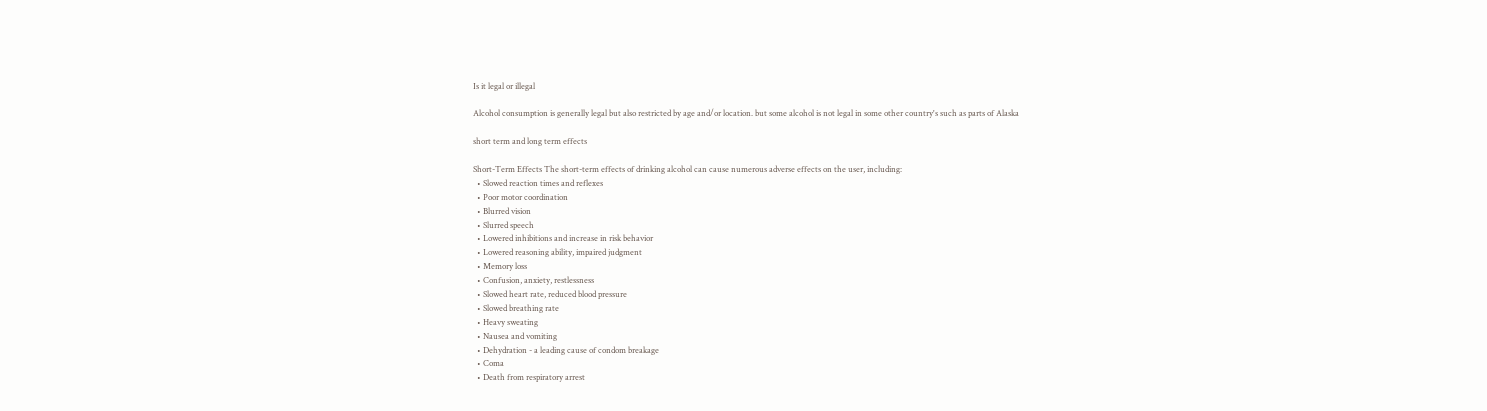Is it legal or illegal

Alcohol consumption is generally legal but also restricted by age and/or location. but some alcohol is not legal in some other country's such as parts of Alaska

short term and long term effects

Short-Term Effects The short-term effects of drinking alcohol can cause numerous adverse effects on the user, including:
  • Slowed reaction times and reflexes
  • Poor motor coordination
  • Blurred vision
  • Slurred speech
  • Lowered inhibitions and increase in risk behavior
  • Lowered reasoning ability, impaired judgment
  • Memory loss
  • Confusion, anxiety, restlessness
  • Slowed heart rate, reduced blood pressure
  • Slowed breathing rate
  • Heavy sweating
  • Nausea and vomiting
  • Dehydration - a leading cause of condom breakage
  • Coma
  • Death from respiratory arrest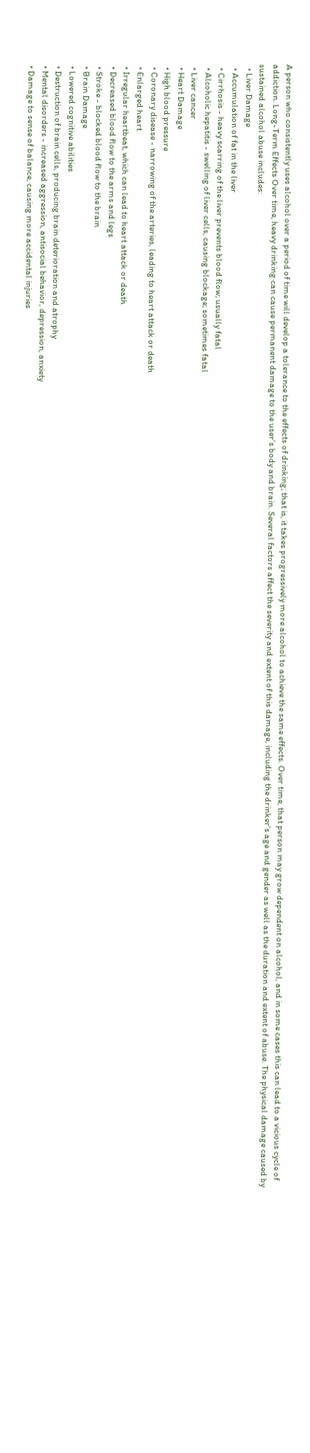A person who consistently uses alcohol over a period of time will develop a tolerance to the effects of drinking; that is, it takes progressively more alcohol to achieve the same effects. Over time, that person may grow dependent on alcohol, and in some cases this can lead to a vicious cycle of addiction. Long-Term Effects Over time, heavy drinking can cause permanent damage to the user's body and brain. Several factors affect the severity and extent of this damage, including the drinker's age and gender as well as the duration and extent of abuse. The physical damage caused by sustained alcohol abuse includes:
  • Liver Damage
  • Accumulation of fat in the liver
  • Cirrhosis - heavy scarring of the liver prevents blood flow; usually fatal
  • Alcoholic hepatitis - swelling of liver cells, causing blockage; sometimes fatal
  • Liver cancer
  • Heart Damage
  • High blood pressure
  • Coronary disease - narrowing of the arteries, leading to heart attack or death
  • Enlarged heart
  • Irregular heartbeat, which can lead to heart attack or death
  • Decreased blood flow to the arms and legs
  • Stroke - blocked blood flow to the brain
  • Brain Damage
  • Lowered cognitive abilities
  • Destruction of brain cells, producing brain deterioration and atrophy
  • Mental disorders - increased aggression, antisocial behavior, depression, anxiety
  • Damage to sense of balance, causing more accidental injuries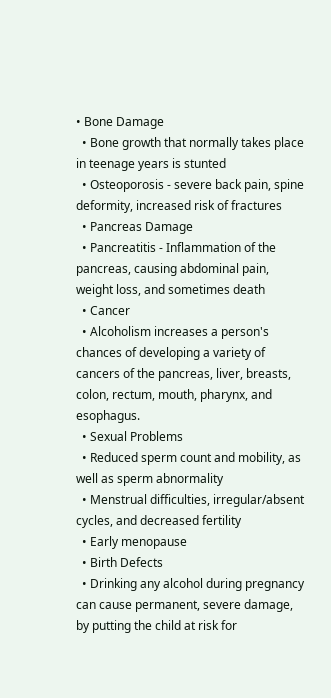• Bone Damage
  • Bone growth that normally takes place in teenage years is stunted
  • Osteoporosis - severe back pain, spine deformity, increased risk of fractures
  • Pancreas Damage
  • Pancreatitis - Inflammation of the pancreas, causing abdominal pain, weight loss, and sometimes death
  • Cancer
  • Alcoholism increases a person's chances of developing a variety of cancers of the pancreas, liver, breasts, colon, rectum, mouth, pharynx, and esophagus.
  • Sexual Problems
  • Reduced sperm count and mobility, as well as sperm abnormality
  • Menstrual difficulties, irregular/absent cycles, and decreased fertility
  • Early menopause
  • Birth Defects
  • Drinking any alcohol during pregnancy can cause permanent, severe damage, by putting the child at risk for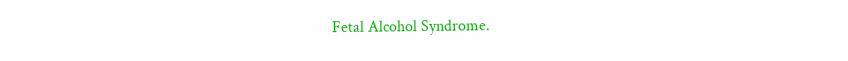Fetal Alcohol Syndrome.